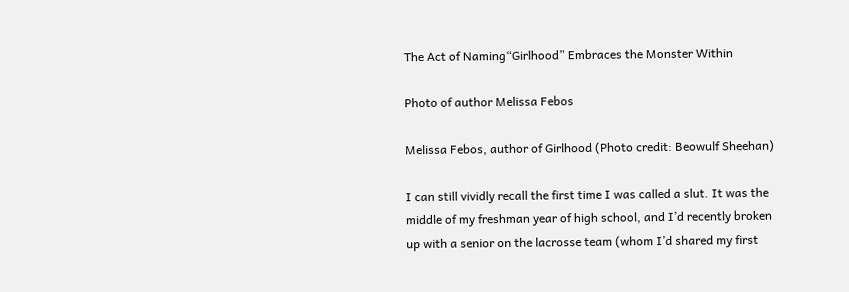The Act of Naming“Girlhood” Embraces the Monster Within

Photo of author Melissa Febos

Melissa Febos, author of Girlhood (Photo credit: Beowulf Sheehan)

I can still vividly recall the first time I was called a slut. It was the middle of my freshman year of high school, and I’d recently broken up with a senior on the lacrosse team (whom I’d shared my first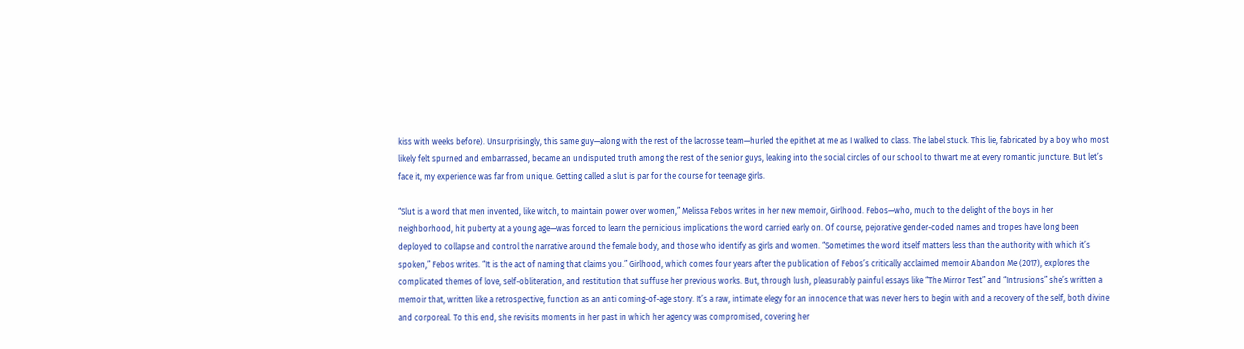kiss with weeks before). Unsurprisingly, this same guy—along with the rest of the lacrosse team—hurled the epithet at me as I walked to class. The label stuck. This lie, fabricated by a boy who most likely felt spurned and embarrassed, became an undisputed truth among the rest of the senior guys, leaking into the social circles of our school to thwart me at every romantic juncture. But let’s face it, my experience was far from unique. Getting called a slut is par for the course for teenage girls.

“Slut is a word that men invented, like witch, to maintain power over women,” Melissa Febos writes in her new memoir, Girlhood. Febos—who, much to the delight of the boys in her neighborhood, hit puberty at a young age—was forced to learn the pernicious implications the word carried early on. Of course, pejorative gender-coded names and tropes have long been deployed to collapse and control the narrative around the female body, and those who identify as girls and women. “Sometimes the word itself matters less than the authority with which it’s spoken,” Febos writes. “It is the act of naming that claims you.” Girlhood, which comes four years after the publication of Febos’s critically acclaimed memoir Abandon Me (2017), explores the complicated themes of love, self-obliteration, and restitution that suffuse her previous works. But, through lush, pleasurably painful essays like “The Mirror Test” and “Intrusions” she’s written a memoir that, written like a retrospective, function as an anti coming-of-age story. It’s a raw, intimate elegy for an innocence that was never hers to begin with and a recovery of the self, both divine and corporeal. To this end, she revisits moments in her past in which her agency was compromised, covering her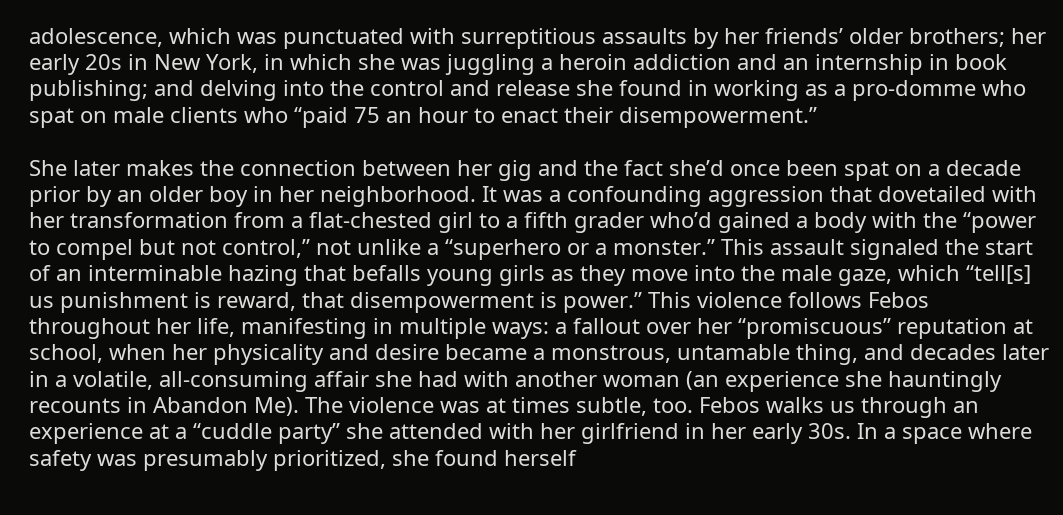adolescence, which was punctuated with surreptitious assaults by her friends’ older brothers; her early 20s in New York, in which she was juggling a heroin addiction and an internship in book publishing; and delving into the control and release she found in working as a pro-domme who spat on male clients who “paid 75 an hour to enact their disempowerment.”

She later makes the connection between her gig and the fact she’d once been spat on a decade prior by an older boy in her neighborhood. It was a confounding aggression that dovetailed with her transformation from a flat-chested girl to a fifth grader who’d gained a body with the “power to compel but not control,” not unlike a “superhero or a monster.” This assault signaled the start of an interminable hazing that befalls young girls as they move into the male gaze, which “tell[s] us punishment is reward, that disempowerment is power.” This violence follows Febos throughout her life, manifesting in multiple ways: a fallout over her “promiscuous” reputation at school, when her physicality and desire became a monstrous, untamable thing, and decades later in a volatile, all-consuming affair she had with another woman (an experience she hauntingly recounts in Abandon Me). The violence was at times subtle, too. Febos walks us through an experience at a “cuddle party” she attended with her girlfriend in her early 30s. In a space where safety was presumably prioritized, she found herself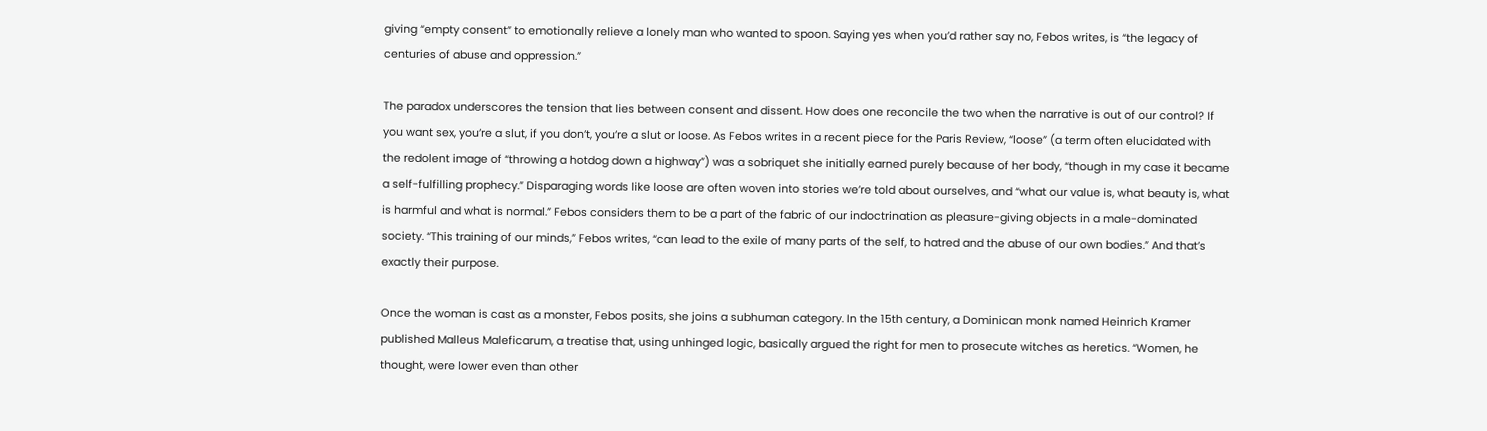giving “empty consent” to emotionally relieve a lonely man who wanted to spoon. Saying yes when you’d rather say no, Febos writes, is “the legacy of centuries of abuse and oppression.”

The paradox underscores the tension that lies between consent and dissent. How does one reconcile the two when the narrative is out of our control? If you want sex, you’re a slut, if you don’t, you’re a slut or loose. As Febos writes in a recent piece for the Paris Review, “loose” (a term often elucidated with the redolent image of “throwing a hotdog down a highway”) was a sobriquet she initially earned purely because of her body, “though in my case it became a self-fulfilling prophecy.” Disparaging words like loose are often woven into stories we’re told about ourselves, and “what our value is, what beauty is, what is harmful and what is normal.” Febos considers them to be a part of the fabric of our indoctrination as pleasure-giving objects in a male-dominated society. “This training of our minds,” Febos writes, “can lead to the exile of many parts of the self, to hatred and the abuse of our own bodies.” And that’s exactly their purpose.

Once the woman is cast as a monster, Febos posits, she joins a subhuman category. In the 15th century, a Dominican monk named Heinrich Kramer published Malleus Maleficarum, a treatise that, using unhinged logic, basically argued the right for men to prosecute witches as heretics. “Women, he thought, were lower even than other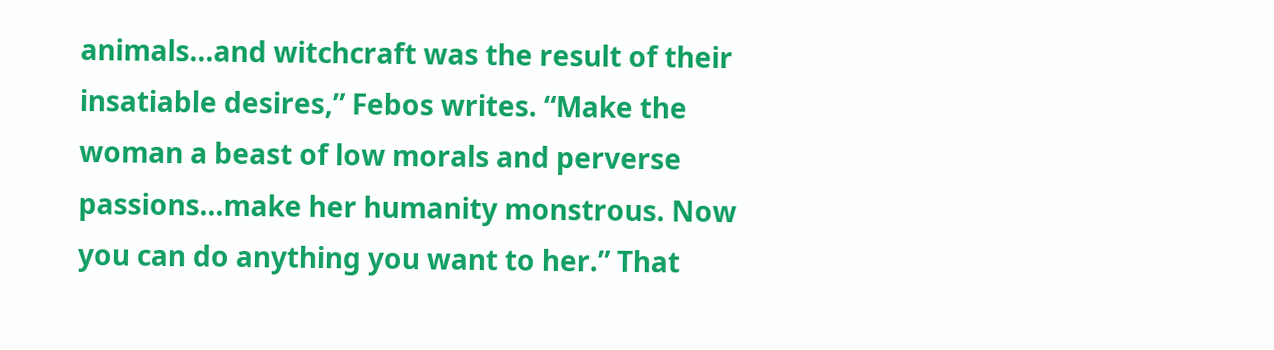animals…and witchcraft was the result of their insatiable desires,” Febos writes. “Make the woman a beast of low morals and perverse passions…make her humanity monstrous. Now you can do anything you want to her.” That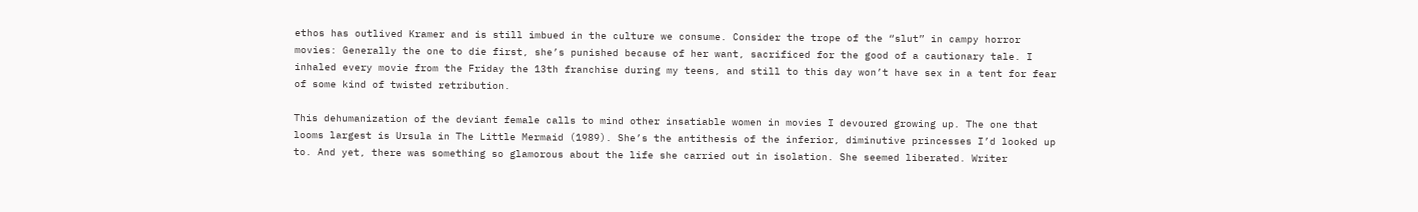ethos has outlived Kramer and is still imbued in the culture we consume. Consider the trope of the “slut” in campy horror movies: Generally the one to die first, she’s punished because of her want, sacrificed for the good of a cautionary tale. I inhaled every movie from the Friday the 13th franchise during my teens, and still to this day won’t have sex in a tent for fear of some kind of twisted retribution.

This dehumanization of the deviant female calls to mind other insatiable women in movies I devoured growing up. The one that looms largest is Ursula in The Little Mermaid (1989). She’s the antithesis of the inferior, diminutive princesses I’d looked up to. And yet, there was something so glamorous about the life she carried out in isolation. She seemed liberated. Writer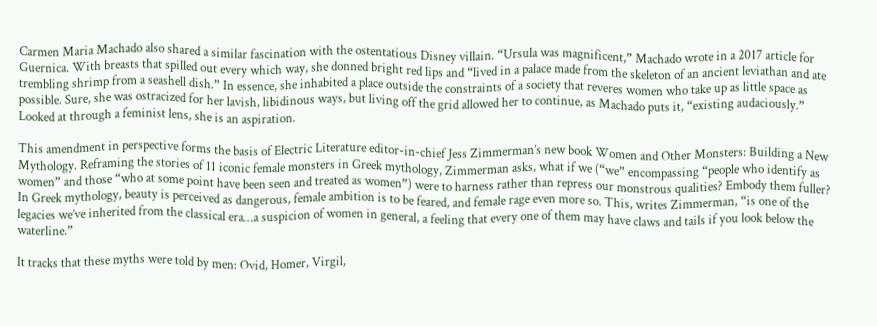Carmen Maria Machado also shared a similar fascination with the ostentatious Disney villain. “Ursula was magnificent,” Machado wrote in a 2017 article for Guernica. With breasts that spilled out every which way, she donned bright red lips and “lived in a palace made from the skeleton of an ancient leviathan and ate trembling shrimp from a seashell dish.” In essence, she inhabited a place outside the constraints of a society that reveres women who take up as little space as possible. Sure, she was ostracized for her lavish, libidinous ways, but living off the grid allowed her to continue, as Machado puts it, “existing audaciously.” Looked at through a feminist lens, she is an aspiration.

This amendment in perspective forms the basis of Electric Literature editor-in-chief Jess Zimmerman’s new book Women and Other Monsters: Building a New Mythology. Reframing the stories of 11 iconic female monsters in Greek mythology, Zimmerman asks, what if we (“we” encompassing “people who identify as women” and those “who at some point have been seen and treated as women”) were to harness rather than repress our monstrous qualities? Embody them fuller? In Greek mythology, beauty is perceived as dangerous, female ambition is to be feared, and female rage even more so. This, writes Zimmerman, “is one of the legacies we’ve inherited from the classical era…a suspicion of women in general, a feeling that every one of them may have claws and tails if you look below the waterline.”

It tracks that these myths were told by men: Ovid, Homer, Virgil,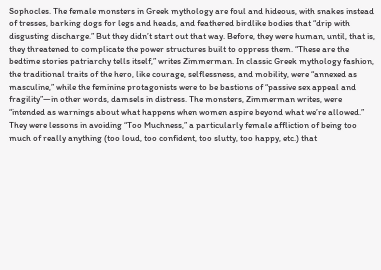Sophocles. The female monsters in Greek mythology are foul and hideous, with snakes instead of tresses, barking dogs for legs and heads, and feathered birdlike bodies that “drip with disgusting discharge.” But they didn’t start out that way. Before, they were human, until, that is, they threatened to complicate the power structures built to oppress them. “These are the bedtime stories patriarchy tells itself,” writes Zimmerman. In classic Greek mythology fashion, the traditional traits of the hero, like courage, selflessness, and mobility, were “annexed as masculine,” while the feminine protagonists were to be bastions of “passive sex appeal and fragility”—in other words, damsels in distress. The monsters, Zimmerman writes, were “intended as warnings about what happens when women aspire beyond what we’re allowed.” They were lessons in avoiding “Too Muchness,” a particularly female affliction of being too much of really anything (too loud, too confident, too slutty, too happy, etc.) that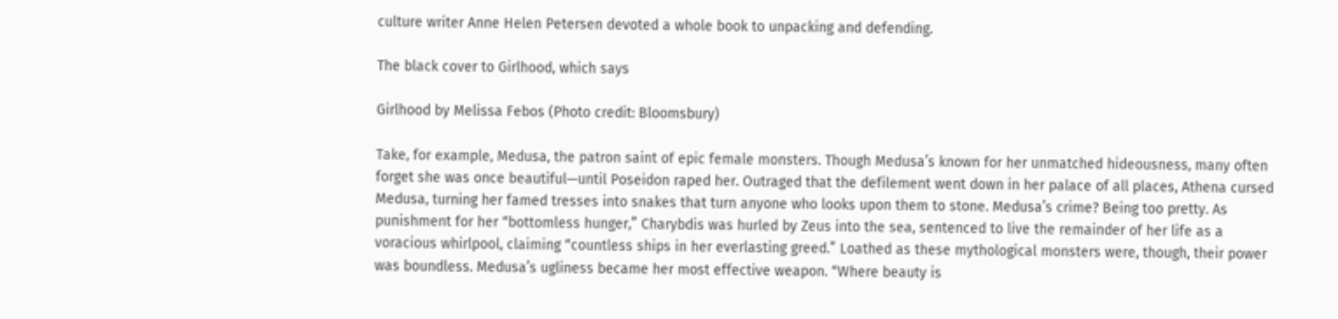culture writer Anne Helen Petersen devoted a whole book to unpacking and defending.

The black cover to Girlhood, which says

Girlhood by Melissa Febos (Photo credit: Bloomsbury)

Take, for example, Medusa, the patron saint of epic female monsters. Though Medusa’s known for her unmatched hideousness, many often forget she was once beautiful—until Poseidon raped her. Outraged that the defilement went down in her palace of all places, Athena cursed Medusa, turning her famed tresses into snakes that turn anyone who looks upon them to stone. Medusa’s crime? Being too pretty. As punishment for her “bottomless hunger,” Charybdis was hurled by Zeus into the sea, sentenced to live the remainder of her life as a voracious whirlpool, claiming “countless ships in her everlasting greed.” Loathed as these mythological monsters were, though, their power was boundless. Medusa’s ugliness became her most effective weapon. “Where beauty is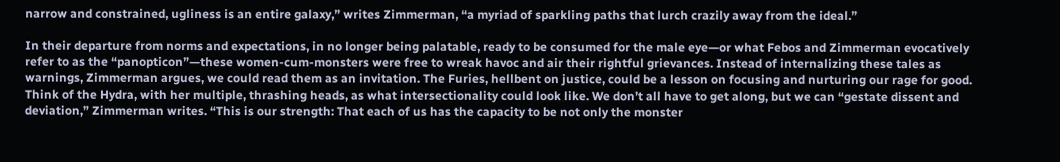narrow and constrained, ugliness is an entire galaxy,” writes Zimmerman, “a myriad of sparkling paths that lurch crazily away from the ideal.”

In their departure from norms and expectations, in no longer being palatable, ready to be consumed for the male eye—or what Febos and Zimmerman evocatively refer to as the “panopticon”—these women-cum-monsters were free to wreak havoc and air their rightful grievances. Instead of internalizing these tales as warnings, Zimmerman argues, we could read them as an invitation. The Furies, hellbent on justice, could be a lesson on focusing and nurturing our rage for good. Think of the Hydra, with her multiple, thrashing heads, as what intersectionality could look like. We don’t all have to get along, but we can “gestate dissent and deviation,” Zimmerman writes. “This is our strength: That each of us has the capacity to be not only the monster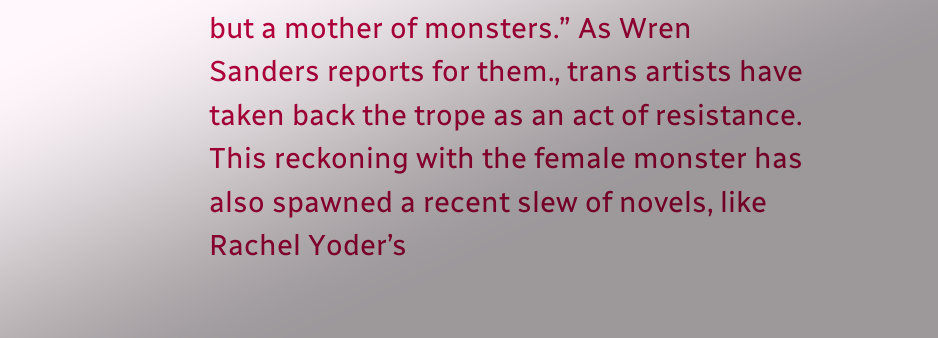but a mother of monsters.” As Wren Sanders reports for them., trans artists have taken back the trope as an act of resistance. This reckoning with the female monster has also spawned a recent slew of novels, like Rachel Yoder’s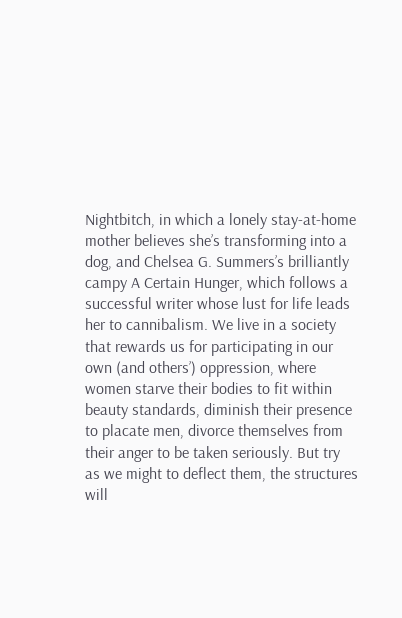Nightbitch, in which a lonely stay-at-home mother believes she’s transforming into a dog, and Chelsea G. Summers’s brilliantly campy A Certain Hunger, which follows a successful writer whose lust for life leads her to cannibalism. We live in a society that rewards us for participating in our own (and others’) oppression, where women starve their bodies to fit within beauty standards, diminish their presence to placate men, divorce themselves from their anger to be taken seriously. But try as we might to deflect them, the structures will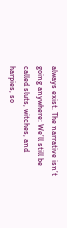always exist. The narrative isn’t going anywhere: We’ll still be called sluts, witches, and harpies, so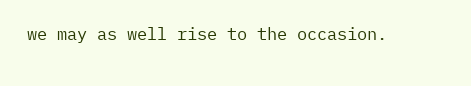we may as well rise to the occasion.